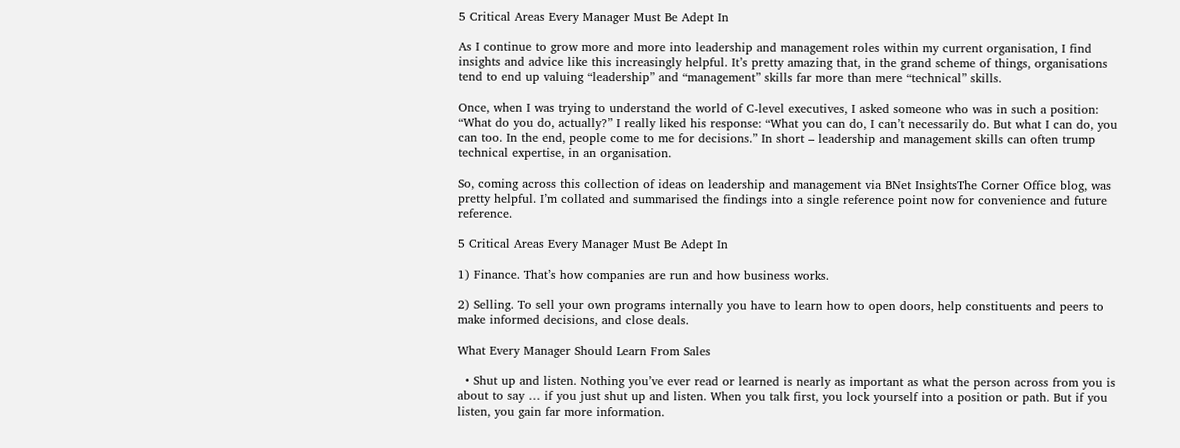5 Critical Areas Every Manager Must Be Adept In

As I continue to grow more and more into leadership and management roles within my current organisation, I find insights and advice like this increasingly helpful. It’s pretty amazing that, in the grand scheme of things, organisations tend to end up valuing “leadership” and “management” skills far more than mere “technical” skills.

Once, when I was trying to understand the world of C-level executives, I asked someone who was in such a position: “What do you do, actually?” I really liked his response: “What you can do, I can’t necessarily do. But what I can do, you can too. In the end, people come to me for decisions.” In short – leadership and management skills can often trump technical expertise, in an organisation.

So, coming across this collection of ideas on leadership and management via BNet InsightsThe Corner Office blog, was pretty helpful. I’m collated and summarised the findings into a single reference point now for convenience and future reference.

5 Critical Areas Every Manager Must Be Adept In

1) Finance. That’s how companies are run and how business works.

2) Selling. To sell your own programs internally you have to learn how to open doors, help constituents and peers to make informed decisions, and close deals.

What Every Manager Should Learn From Sales

  • Shut up and listen. Nothing you’ve ever read or learned is nearly as important as what the person across from you is about to say … if you just shut up and listen. When you talk first, you lock yourself into a position or path. But if you listen, you gain far more information.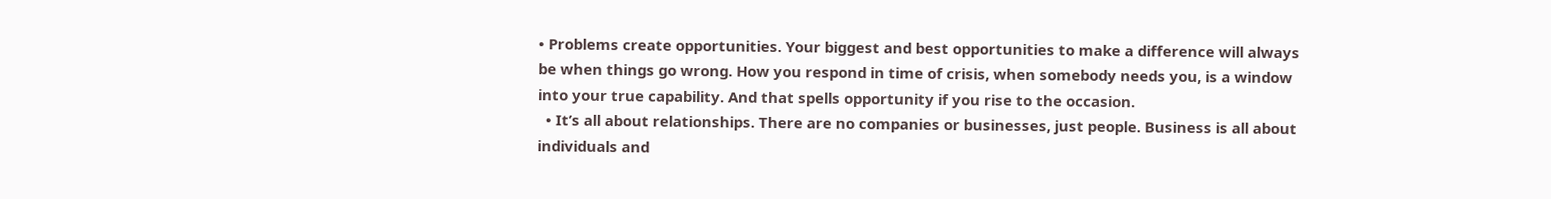• Problems create opportunities. Your biggest and best opportunities to make a difference will always be when things go wrong. How you respond in time of crisis, when somebody needs you, is a window into your true capability. And that spells opportunity if you rise to the occasion.
  • It’s all about relationships. There are no companies or businesses, just people. Business is all about individuals and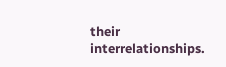their interrelationships.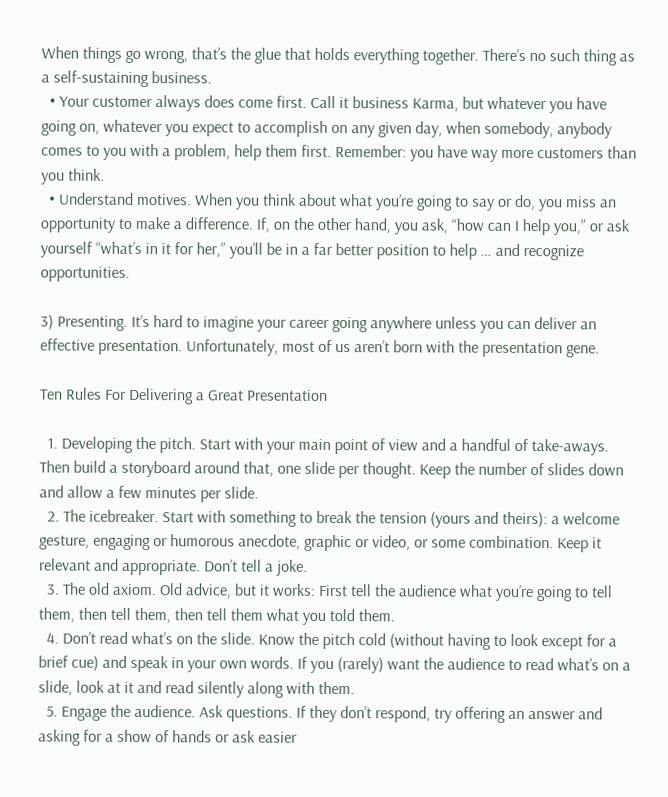When things go wrong, that’s the glue that holds everything together. There’s no such thing as a self-sustaining business.
  • Your customer always does come first. Call it business Karma, but whatever you have going on, whatever you expect to accomplish on any given day, when somebody, anybody comes to you with a problem, help them first. Remember: you have way more customers than you think.
  • Understand motives. When you think about what you’re going to say or do, you miss an opportunity to make a difference. If, on the other hand, you ask, “how can I help you,” or ask yourself “what’s in it for her,” you’ll be in a far better position to help … and recognize opportunities.

3) Presenting. It’s hard to imagine your career going anywhere unless you can deliver an effective presentation. Unfortunately, most of us aren’t born with the presentation gene.

Ten Rules For Delivering a Great Presentation

  1. Developing the pitch. Start with your main point of view and a handful of take-aways. Then build a storyboard around that, one slide per thought. Keep the number of slides down and allow a few minutes per slide.
  2. The icebreaker. Start with something to break the tension (yours and theirs): a welcome gesture, engaging or humorous anecdote, graphic or video, or some combination. Keep it relevant and appropriate. Don’t tell a joke.
  3. The old axiom. Old advice, but it works: First tell the audience what you’re going to tell them, then tell them, then tell them what you told them.
  4. Don’t read what’s on the slide. Know the pitch cold (without having to look except for a brief cue) and speak in your own words. If you (rarely) want the audience to read what’s on a slide, look at it and read silently along with them.
  5. Engage the audience. Ask questions. If they don’t respond, try offering an answer and asking for a show of hands or ask easier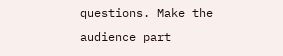questions. Make the audience part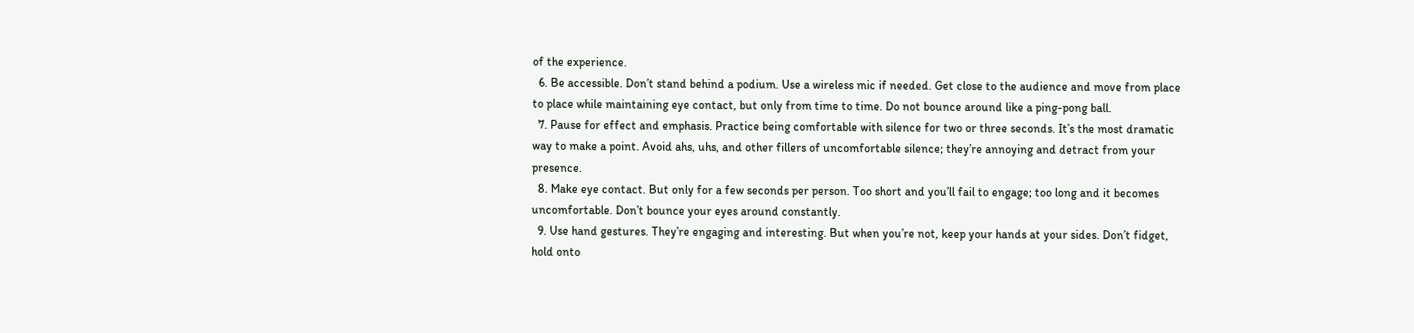of the experience.
  6. Be accessible. Don’t stand behind a podium. Use a wireless mic if needed. Get close to the audience and move from place to place while maintaining eye contact, but only from time to time. Do not bounce around like a ping-pong ball.
  7. Pause for effect and emphasis. Practice being comfortable with silence for two or three seconds. It’s the most dramatic way to make a point. Avoid ahs, uhs, and other fillers of uncomfortable silence; they’re annoying and detract from your presence.
  8. Make eye contact. But only for a few seconds per person. Too short and you’ll fail to engage; too long and it becomes uncomfortable. Don’t bounce your eyes around constantly.
  9. Use hand gestures. They’re engaging and interesting. But when you’re not, keep your hands at your sides. Don’t fidget, hold onto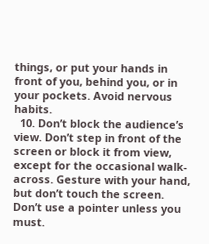things, or put your hands in front of you, behind you, or in your pockets. Avoid nervous habits.
  10. Don’t block the audience’s view. Don’t step in front of the screen or block it from view, except for the occasional walk-across. Gesture with your hand, but don’t touch the screen. Don’t use a pointer unless you must.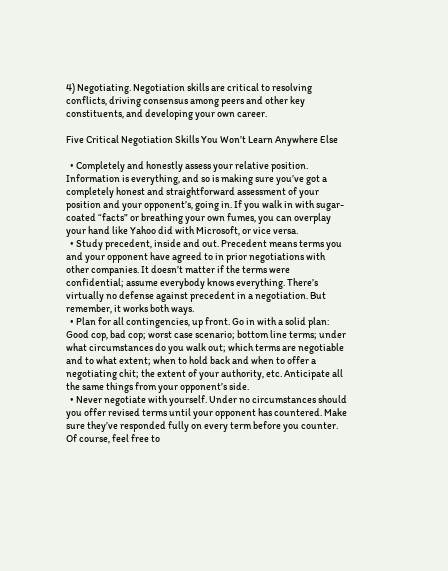4) Negotiating. Negotiation skills are critical to resolving conflicts, driving consensus among peers and other key constituents, and developing your own career.

Five Critical Negotiation Skills You Won’t Learn Anywhere Else

  • Completely and honestly assess your relative position. Information is everything, and so is making sure you’ve got a completely honest and straightforward assessment of your position and your opponent’s, going in. If you walk in with sugar-coated “facts” or breathing your own fumes, you can overplay your hand like Yahoo did with Microsoft, or vice versa.
  • Study precedent, inside and out. Precedent means terms you and your opponent have agreed to in prior negotiations with other companies. It doesn’t matter if the terms were confidential; assume everybody knows everything. There’s virtually no defense against precedent in a negotiation. But remember, it works both ways.
  • Plan for all contingencies, up front. Go in with a solid plan: Good cop, bad cop; worst case scenario; bottom line terms; under what circumstances do you walk out; which terms are negotiable and to what extent; when to hold back and when to offer a negotiating chit; the extent of your authority, etc. Anticipate all the same things from your opponent’s side.
  • Never negotiate with yourself. Under no circumstances should you offer revised terms until your opponent has countered. Make sure they’ve responded fully on every term before you counter. Of course, feel free to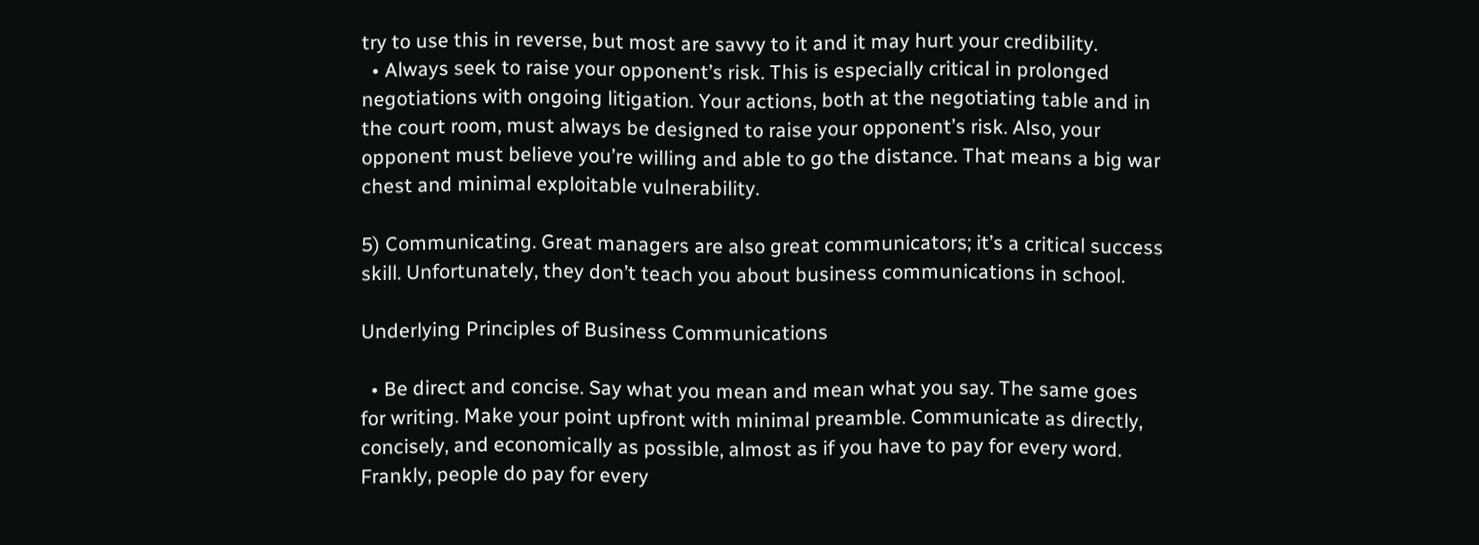try to use this in reverse, but most are savvy to it and it may hurt your credibility.
  • Always seek to raise your opponent’s risk. This is especially critical in prolonged negotiations with ongoing litigation. Your actions, both at the negotiating table and in the court room, must always be designed to raise your opponent’s risk. Also, your opponent must believe you’re willing and able to go the distance. That means a big war chest and minimal exploitable vulnerability.

5) Communicating. Great managers are also great communicators; it’s a critical success skill. Unfortunately, they don’t teach you about business communications in school.

Underlying Principles of Business Communications

  • Be direct and concise. Say what you mean and mean what you say. The same goes for writing. Make your point upfront with minimal preamble. Communicate as directly, concisely, and economically as possible, almost as if you have to pay for every word. Frankly, people do pay for every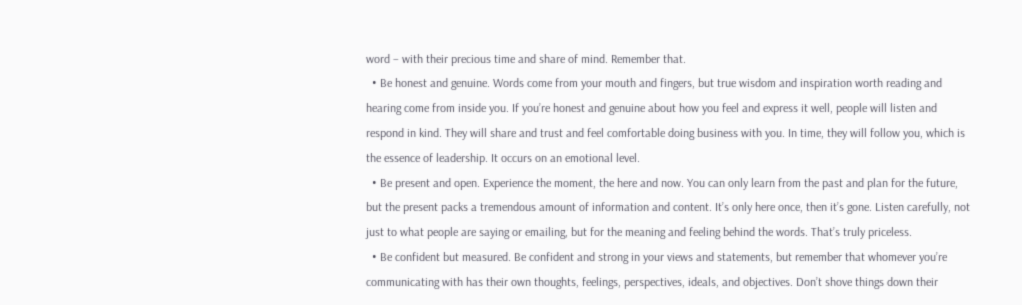word – with their precious time and share of mind. Remember that.
  • Be honest and genuine. Words come from your mouth and fingers, but true wisdom and inspiration worth reading and hearing come from inside you. If you’re honest and genuine about how you feel and express it well, people will listen and respond in kind. They will share and trust and feel comfortable doing business with you. In time, they will follow you, which is the essence of leadership. It occurs on an emotional level.
  • Be present and open. Experience the moment, the here and now. You can only learn from the past and plan for the future, but the present packs a tremendous amount of information and content. It’s only here once, then it’s gone. Listen carefully, not just to what people are saying or emailing, but for the meaning and feeling behind the words. That’s truly priceless.
  • Be confident but measured. Be confident and strong in your views and statements, but remember that whomever you’re communicating with has their own thoughts, feelings, perspectives, ideals, and objectives. Don’t shove things down their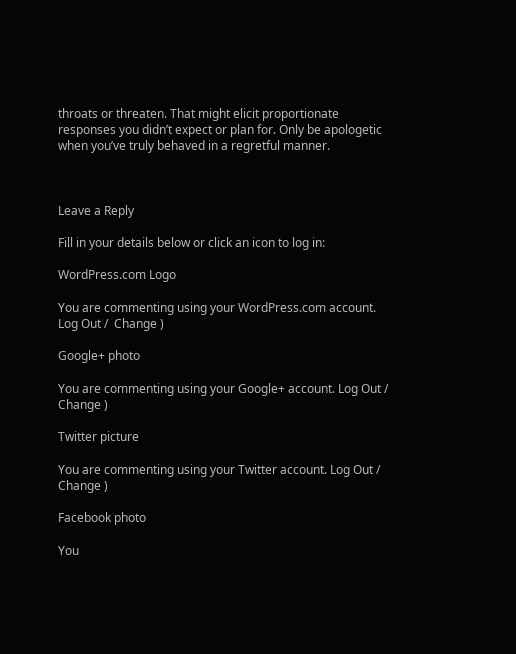throats or threaten. That might elicit proportionate responses you didn’t expect or plan for. Only be apologetic when you’ve truly behaved in a regretful manner.



Leave a Reply

Fill in your details below or click an icon to log in:

WordPress.com Logo

You are commenting using your WordPress.com account. Log Out /  Change )

Google+ photo

You are commenting using your Google+ account. Log Out /  Change )

Twitter picture

You are commenting using your Twitter account. Log Out /  Change )

Facebook photo

You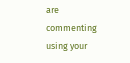are commenting using your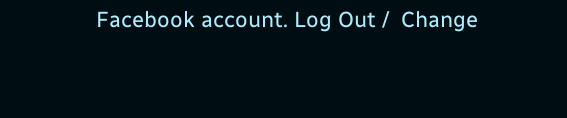Facebook account. Log Out /  Change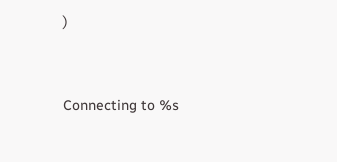)


Connecting to %s